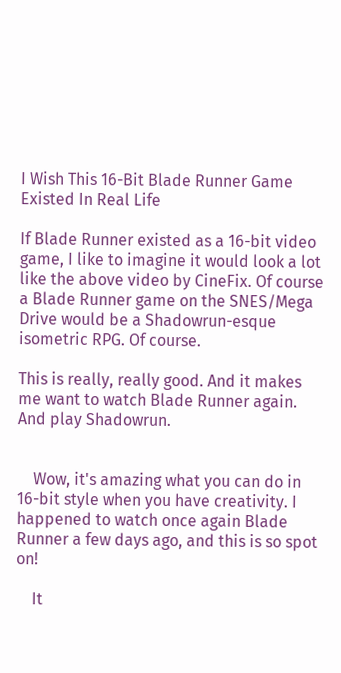I Wish This 16-Bit Blade Runner Game Existed In Real Life

If Blade Runner existed as a 16-bit video game, I like to imagine it would look a lot like the above video by CineFix. Of course a Blade Runner game on the SNES/Mega Drive would be a Shadowrun-esque isometric RPG. Of course.

This is really, really good. And it makes me want to watch Blade Runner again. And play Shadowrun.


    Wow, it's amazing what you can do in 16-bit style when you have creativity. I happened to watch once again Blade Runner a few days ago, and this is so spot on!

    It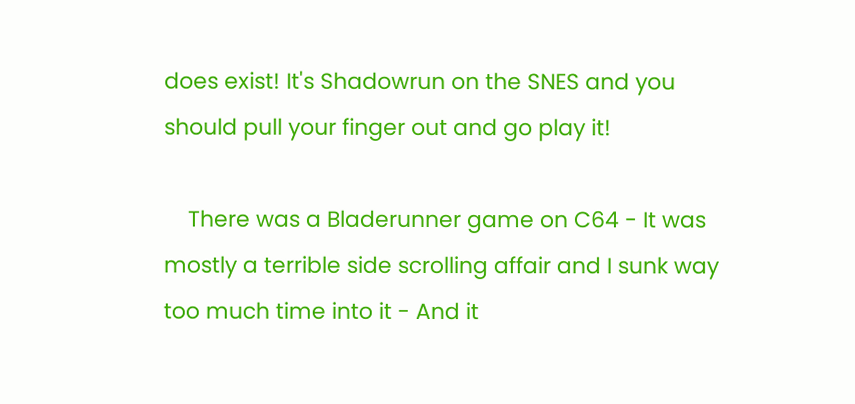does exist! It's Shadowrun on the SNES and you should pull your finger out and go play it!

    There was a Bladerunner game on C64 - It was mostly a terrible side scrolling affair and I sunk way too much time into it - And it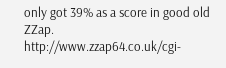only got 39% as a score in good old ZZap. http://www.zzap64.co.uk/cgi-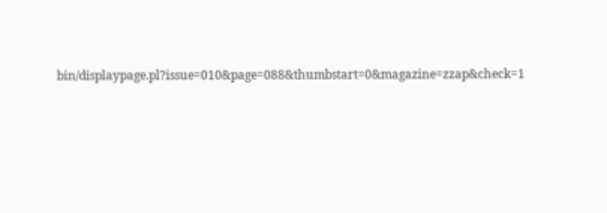bin/displaypage.pl?issue=010&page=088&thumbstart=0&magazine=zzap&check=1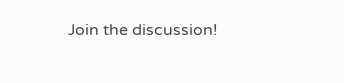Join the discussion!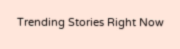Trending Stories Right Now